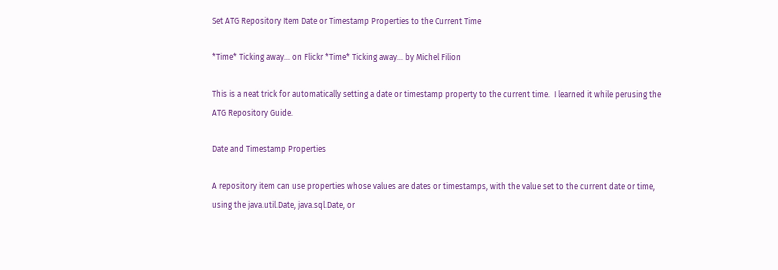Set ATG Repository Item Date or Timestamp Properties to the Current Time

*Time* Ticking away... on Flickr *Time* Ticking away… by Michel Filion

This is a neat trick for automatically setting a date or timestamp property to the current time.  I learned it while perusing the ATG Repository Guide.

Date and Timestamp Properties

A repository item can use properties whose values are dates or timestamps, with the value set to the current date or time, using the java.util.Date, java.sql.Date, or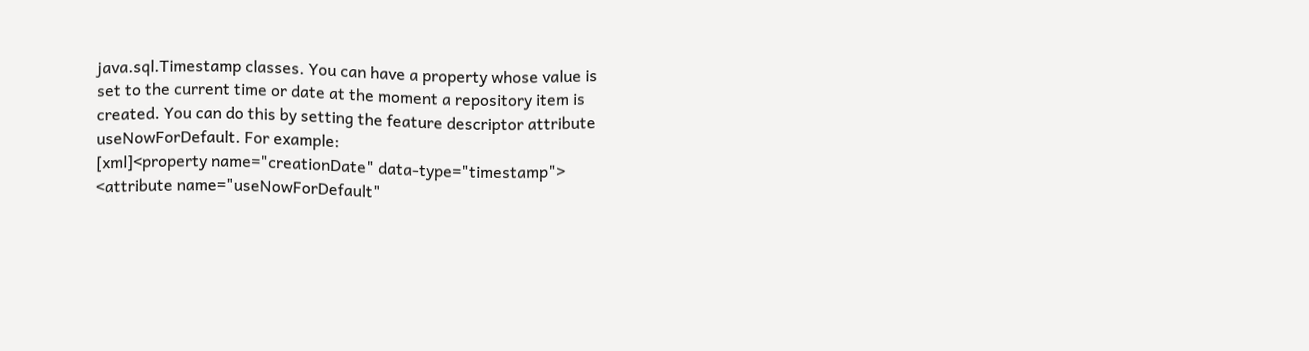java.sql.Timestamp classes. You can have a property whose value is set to the current time or date at the moment a repository item is created. You can do this by setting the feature descriptor attribute useNowForDefault. For example:
[xml]<property name="creationDate" data-type="timestamp">
<attribute name="useNowForDefault"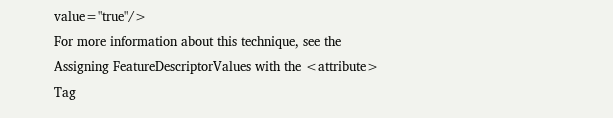value="true"/>
For more information about this technique, see the Assigning FeatureDescriptorValues with the <attribute> Tag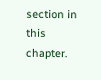section in this chapter.